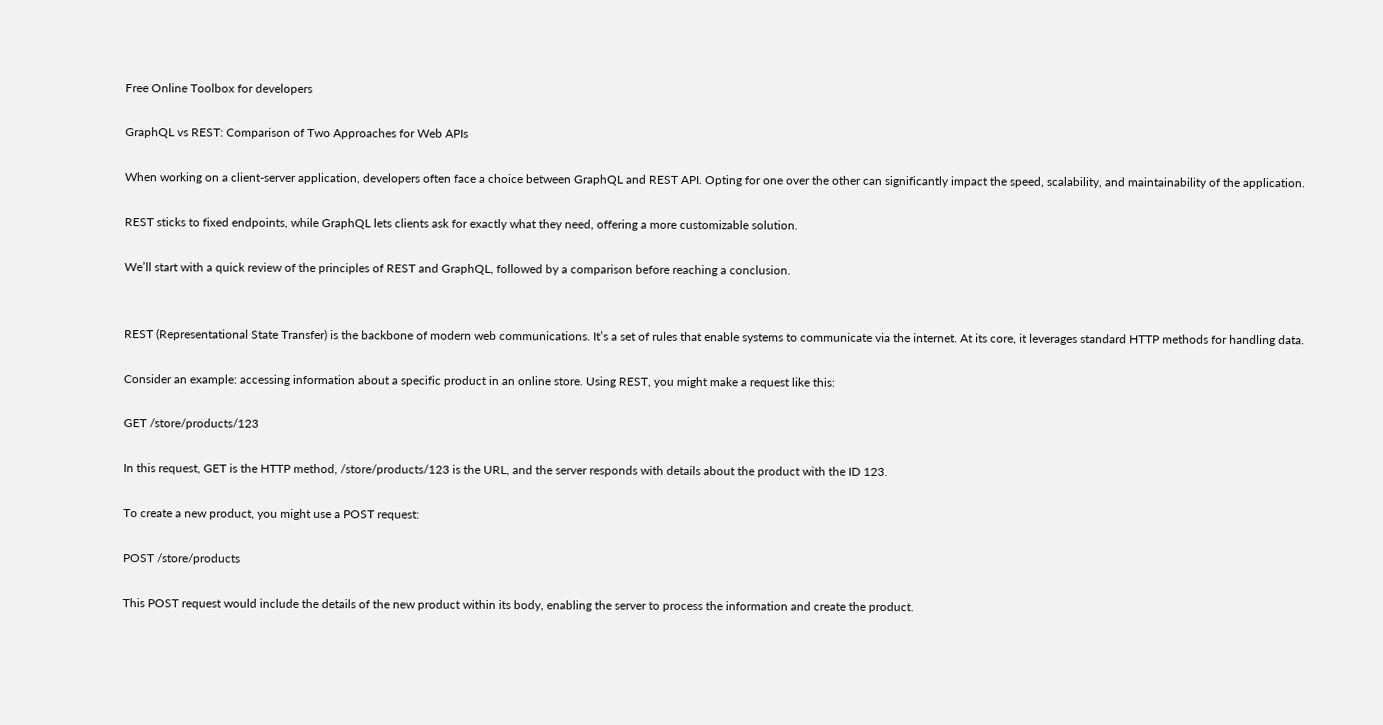Free Online Toolbox for developers

GraphQL vs REST: Comparison of Two Approaches for Web APIs

When working on a client-server application, developers often face a choice between GraphQL and REST API. Opting for one over the other can significantly impact the speed, scalability, and maintainability of the application.

REST sticks to fixed endpoints, while GraphQL lets clients ask for exactly what they need, offering a more customizable solution.

We’ll start with a quick review of the principles of REST and GraphQL, followed by a comparison before reaching a conclusion.


REST (Representational State Transfer) is the backbone of modern web communications. It’s a set of rules that enable systems to communicate via the internet. At its core, it leverages standard HTTP methods for handling data.

Consider an example: accessing information about a specific product in an online store. Using REST, you might make a request like this:

GET /store/products/123

In this request, GET is the HTTP method, /store/products/123 is the URL, and the server responds with details about the product with the ID 123.

To create a new product, you might use a POST request:

POST /store/products

This POST request would include the details of the new product within its body, enabling the server to process the information and create the product.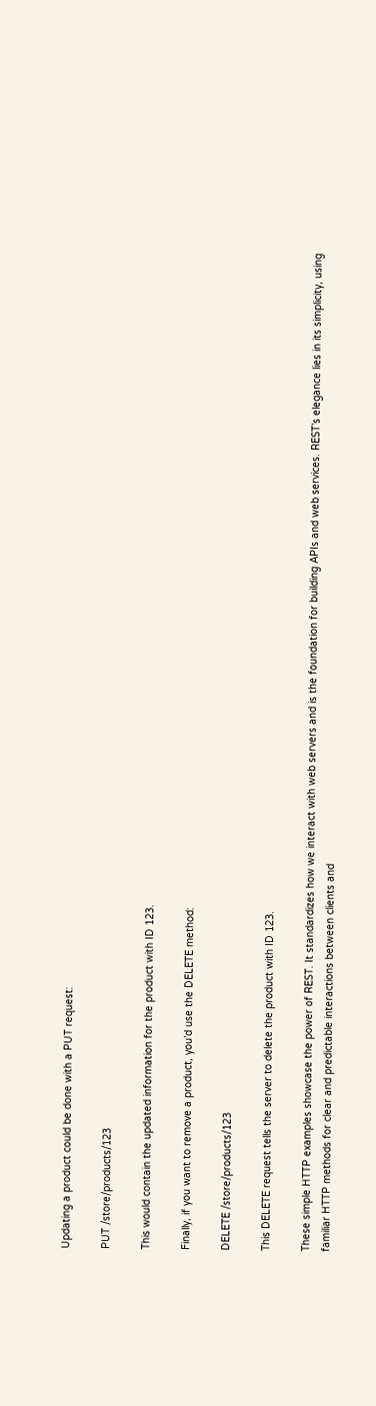Updating a product could be done with a PUT request:

PUT /store/products/123

This would contain the updated information for the product with ID 123.

Finally, if you want to remove a product, you’d use the DELETE method:

DELETE /store/products/123

This DELETE request tells the server to delete the product with ID 123.

These simple HTTP examples showcase the power of REST. It standardizes how we interact with web servers and is the foundation for building APIs and web services. REST’s elegance lies in its simplicity, using familiar HTTP methods for clear and predictable interactions between clients and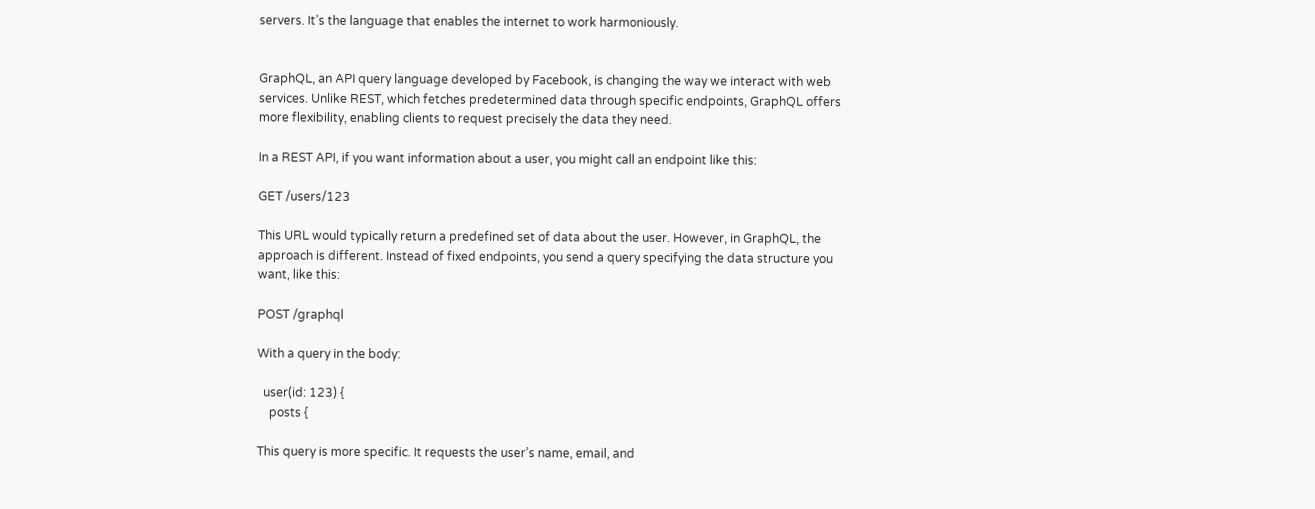servers. It’s the language that enables the internet to work harmoniously.


GraphQL, an API query language developed by Facebook, is changing the way we interact with web services. Unlike REST, which fetches predetermined data through specific endpoints, GraphQL offers more flexibility, enabling clients to request precisely the data they need.

In a REST API, if you want information about a user, you might call an endpoint like this:

GET /users/123

This URL would typically return a predefined set of data about the user. However, in GraphQL, the approach is different. Instead of fixed endpoints, you send a query specifying the data structure you want, like this:

POST /graphql

With a query in the body:

  user(id: 123) {
    posts {

This query is more specific. It requests the user’s name, email, and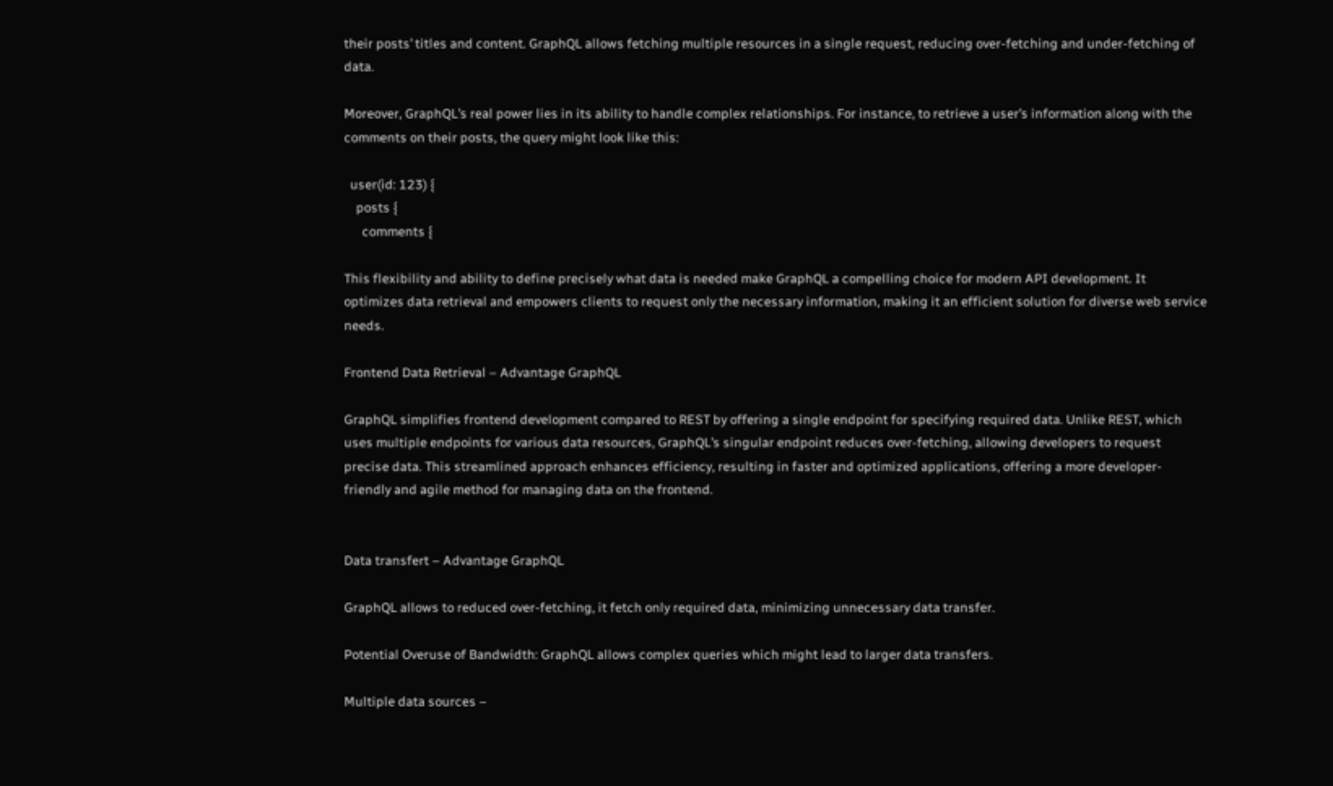their posts’ titles and content. GraphQL allows fetching multiple resources in a single request, reducing over-fetching and under-fetching of data.

Moreover, GraphQL’s real power lies in its ability to handle complex relationships. For instance, to retrieve a user’s information along with the comments on their posts, the query might look like this:

  user(id: 123) {
    posts {
      comments {

This flexibility and ability to define precisely what data is needed make GraphQL a compelling choice for modern API development. It optimizes data retrieval and empowers clients to request only the necessary information, making it an efficient solution for diverse web service needs.

Frontend Data Retrieval – Advantage GraphQL

GraphQL simplifies frontend development compared to REST by offering a single endpoint for specifying required data. Unlike REST, which uses multiple endpoints for various data resources, GraphQL’s singular endpoint reduces over-fetching, allowing developers to request precise data. This streamlined approach enhances efficiency, resulting in faster and optimized applications, offering a more developer-friendly and agile method for managing data on the frontend.


Data transfert – Advantage GraphQL

GraphQL allows to reduced over-fetching, it fetch only required data, minimizing unnecessary data transfer.

Potential Overuse of Bandwidth: GraphQL allows complex queries which might lead to larger data transfers.

Multiple data sources –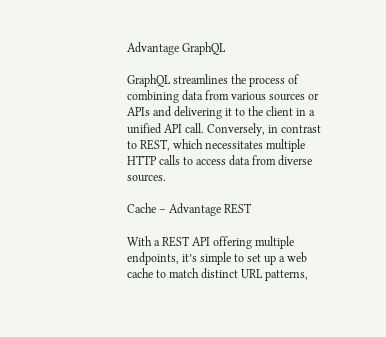Advantage GraphQL

GraphQL streamlines the process of combining data from various sources or APIs and delivering it to the client in a unified API call. Conversely, in contrast to REST, which necessitates multiple HTTP calls to access data from diverse sources.

Cache – Advantage REST

With a REST API offering multiple endpoints, it’s simple to set up a web cache to match distinct URL patterns,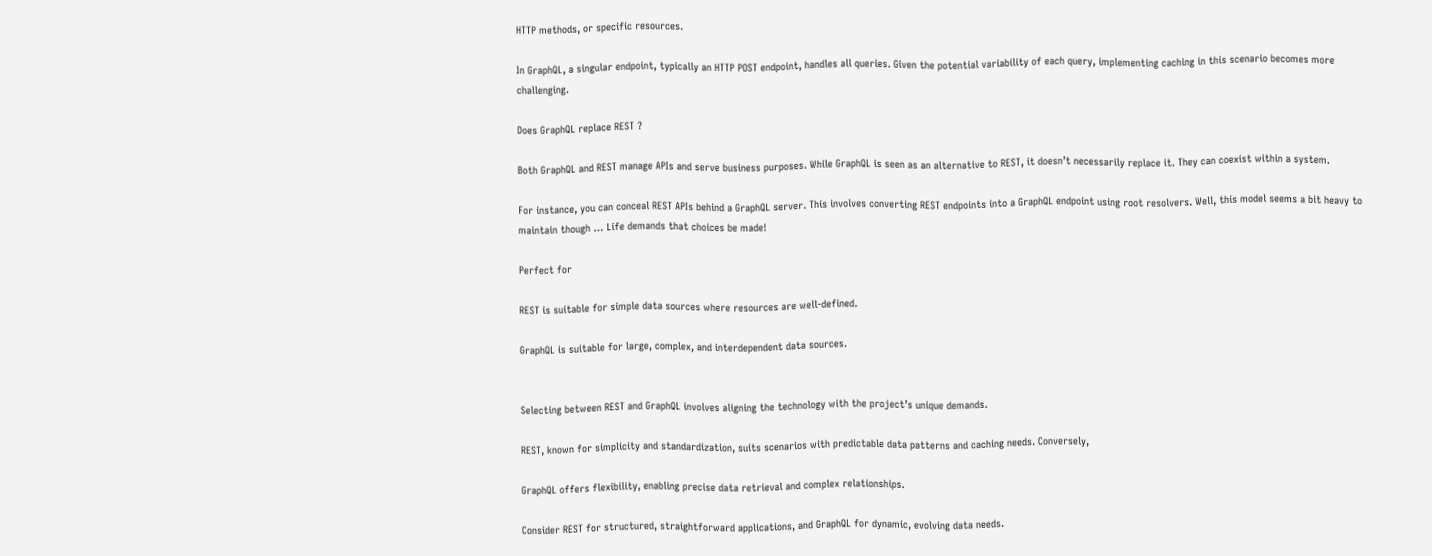HTTP methods, or specific resources.

In GraphQL, a singular endpoint, typically an HTTP POST endpoint, handles all queries. Given the potential variability of each query, implementing caching in this scenario becomes more challenging.

Does GraphQL replace REST ?

Both GraphQL and REST manage APIs and serve business purposes. While GraphQL is seen as an alternative to REST, it doesn’t necessarily replace it. They can coexist within a system.

For instance, you can conceal REST APIs behind a GraphQL server. This involves converting REST endpoints into a GraphQL endpoint using root resolvers. Well, this model seems a bit heavy to maintain though … Life demands that choices be made!

Perfect for

REST is suitable for simple data sources where resources are well-defined.

GraphQL is suitable for large, complex, and interdependent data sources.


Selecting between REST and GraphQL involves aligning the technology with the project’s unique demands.

REST, known for simplicity and standardization, suits scenarios with predictable data patterns and caching needs. Conversely,

GraphQL offers flexibility, enabling precise data retrieval and complex relationships.

Consider REST for structured, straightforward applications, and GraphQL for dynamic, evolving data needs.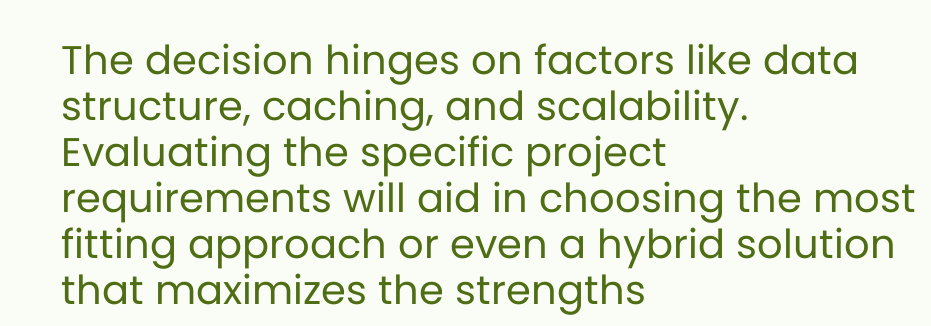The decision hinges on factors like data structure, caching, and scalability. Evaluating the specific project requirements will aid in choosing the most fitting approach or even a hybrid solution that maximizes the strengths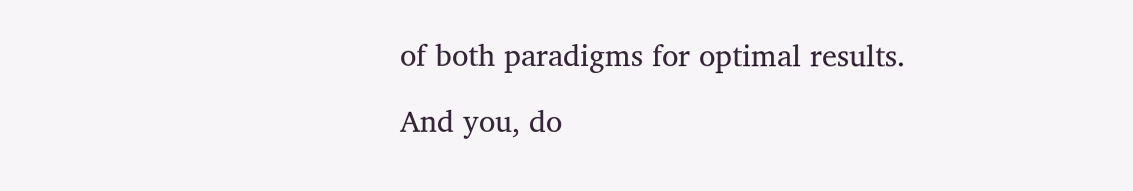of both paradigms for optimal results.

And you, do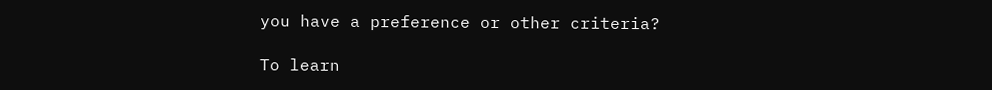you have a preference or other criteria?

To learn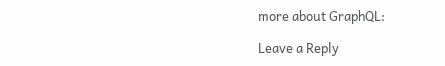more about GraphQL:

Leave a Reply